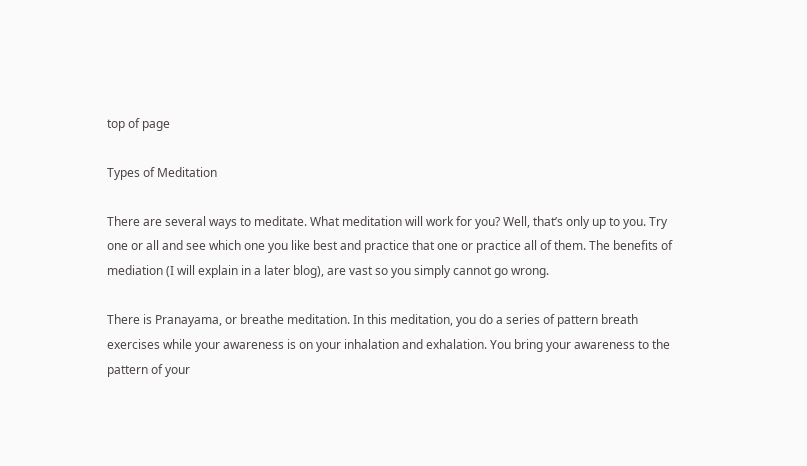top of page

Types of Meditation

There are several ways to meditate. What meditation will work for you? Well, that’s only up to you. Try one or all and see which one you like best and practice that one or practice all of them. The benefits of mediation (I will explain in a later blog), are vast so you simply cannot go wrong.

There is Pranayama, or breathe meditation. In this meditation, you do a series of pattern breath exercises while your awareness is on your inhalation and exhalation. You bring your awareness to the pattern of your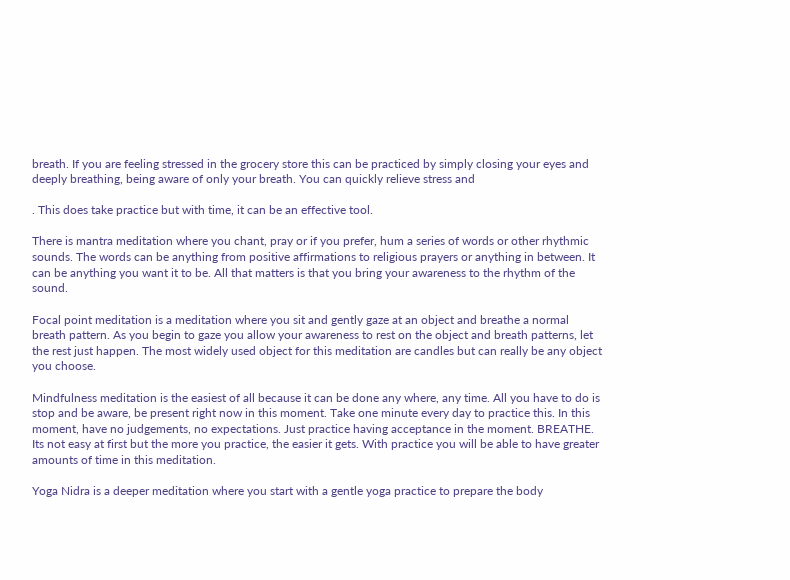breath. If you are feeling stressed in the grocery store this can be practiced by simply closing your eyes and deeply breathing, being aware of only your breath. You can quickly relieve stress and

. This does take practice but with time, it can be an effective tool.

There is mantra meditation where you chant, pray or if you prefer, hum a series of words or other rhythmic sounds. The words can be anything from positive affirmations to religious prayers or anything in between. It can be anything you want it to be. All that matters is that you bring your awareness to the rhythm of the sound.

Focal point meditation is a meditation where you sit and gently gaze at an object and breathe a normal breath pattern. As you begin to gaze you allow your awareness to rest on the object and breath patterns, let the rest just happen. The most widely used object for this meditation are candles but can really be any object you choose.

Mindfulness meditation is the easiest of all because it can be done any where, any time. All you have to do is stop and be aware, be present right now in this moment. Take one minute every day to practice this. In this moment, have no judgements, no expectations. Just practice having acceptance in the moment. BREATHE. Its not easy at first but the more you practice, the easier it gets. With practice you will be able to have greater amounts of time in this meditation.

Yoga Nidra is a deeper meditation where you start with a gentle yoga practice to prepare the body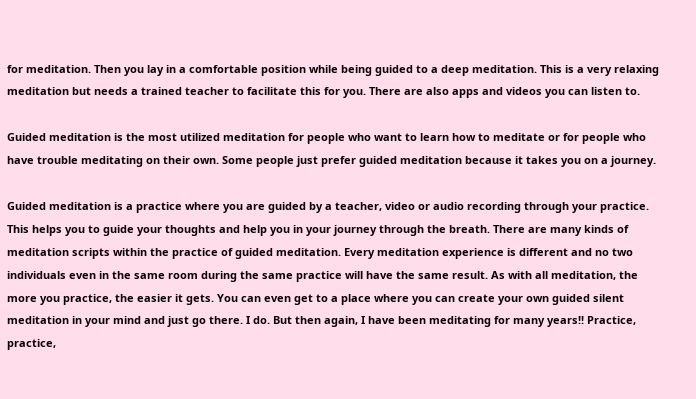for meditation. Then you lay in a comfortable position while being guided to a deep meditation. This is a very relaxing meditation but needs a trained teacher to facilitate this for you. There are also apps and videos you can listen to.

Guided meditation is the most utilized meditation for people who want to learn how to meditate or for people who have trouble meditating on their own. Some people just prefer guided meditation because it takes you on a journey.

Guided meditation is a practice where you are guided by a teacher, video or audio recording through your practice. This helps you to guide your thoughts and help you in your journey through the breath. There are many kinds of meditation scripts within the practice of guided meditation. Every meditation experience is different and no two individuals even in the same room during the same practice will have the same result. As with all meditation, the more you practice, the easier it gets. You can even get to a place where you can create your own guided silent meditation in your mind and just go there. I do. But then again, I have been meditating for many years!! Practice, practice,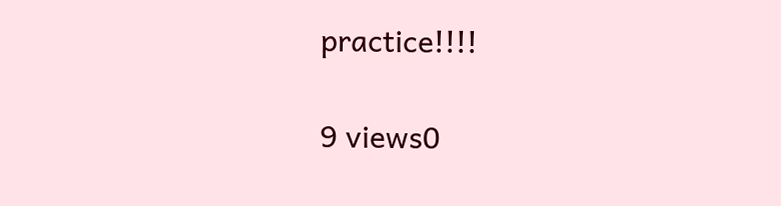practice!!!!

9 views0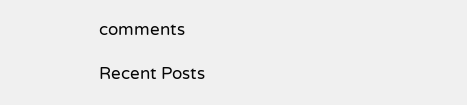comments

Recent Posts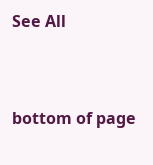See All


bottom of page